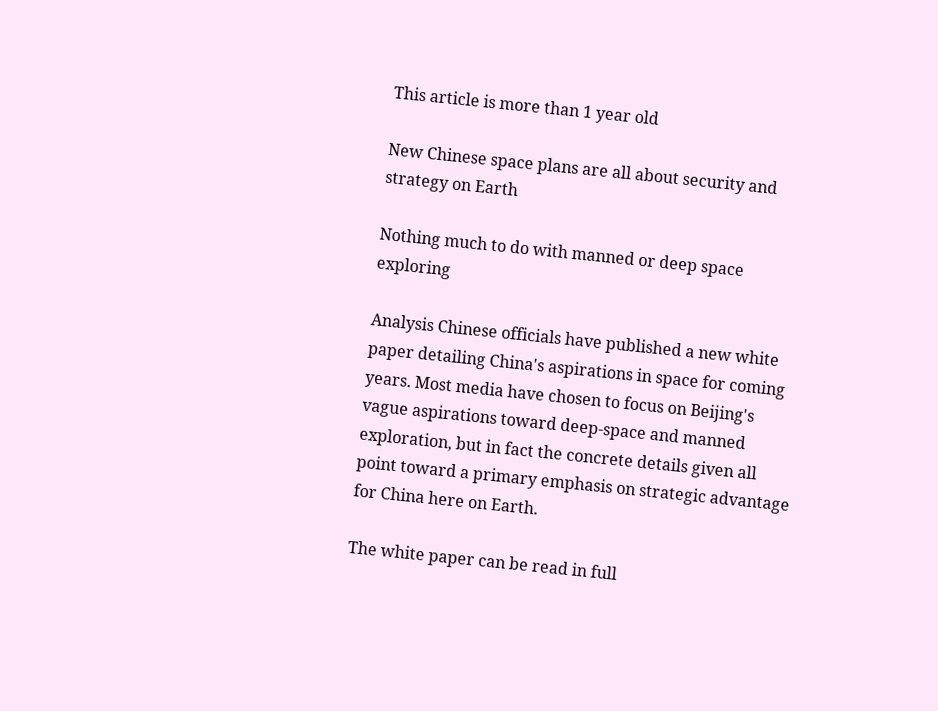This article is more than 1 year old

New Chinese space plans are all about security and strategy on Earth

Nothing much to do with manned or deep space exploring

Analysis Chinese officials have published a new white paper detailing China's aspirations in space for coming years. Most media have chosen to focus on Beijing's vague aspirations toward deep-space and manned exploration, but in fact the concrete details given all point toward a primary emphasis on strategic advantage for China here on Earth.

The white paper can be read in full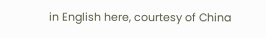in English here, courtesy of China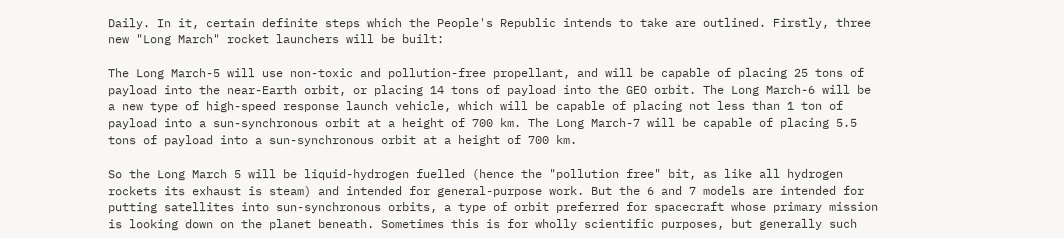Daily. In it, certain definite steps which the People's Republic intends to take are outlined. Firstly, three new "Long March" rocket launchers will be built:

The Long March-5 will use non-toxic and pollution-free propellant, and will be capable of placing 25 tons of payload into the near-Earth orbit, or placing 14 tons of payload into the GEO orbit. The Long March-6 will be a new type of high-speed response launch vehicle, which will be capable of placing not less than 1 ton of payload into a sun-synchronous orbit at a height of 700 km. The Long March-7 will be capable of placing 5.5 tons of payload into a sun-synchronous orbit at a height of 700 km.

So the Long March 5 will be liquid-hydrogen fuelled (hence the "pollution free" bit, as like all hydrogen rockets its exhaust is steam) and intended for general-purpose work. But the 6 and 7 models are intended for putting satellites into sun-synchronous orbits, a type of orbit preferred for spacecraft whose primary mission is looking down on the planet beneath. Sometimes this is for wholly scientific purposes, but generally such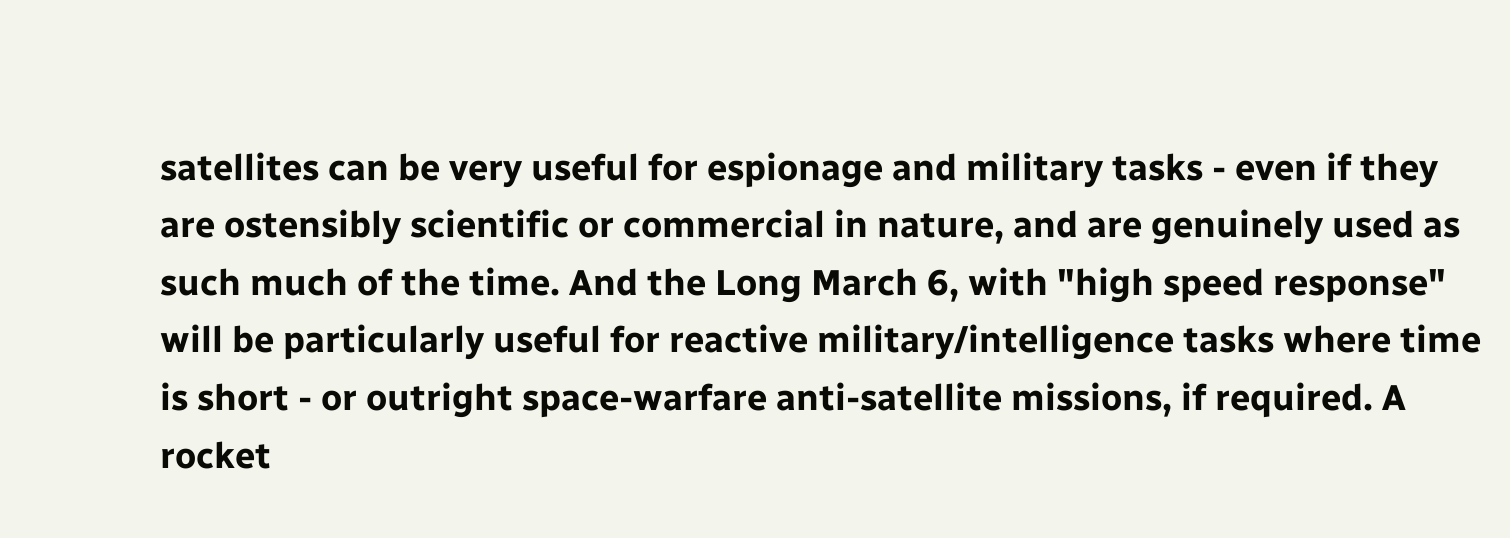satellites can be very useful for espionage and military tasks - even if they are ostensibly scientific or commercial in nature, and are genuinely used as such much of the time. And the Long March 6, with "high speed response" will be particularly useful for reactive military/intelligence tasks where time is short - or outright space-warfare anti-satellite missions, if required. A rocket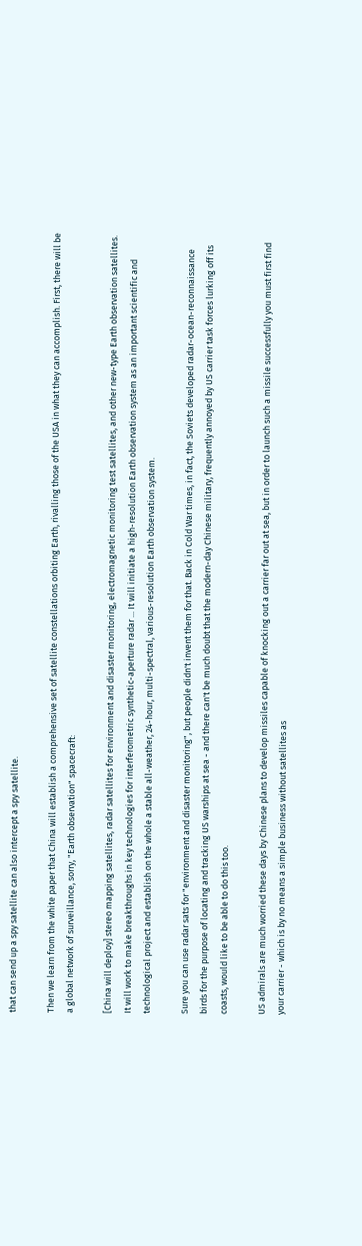that can send up a spy satellite can also intercept a spy satellite.

Then we learn from the white paper that China will establish a comprehensive set of satellite constellations orbiting Earth, rivalling those of the USA in what they can accomplish. First, there will be a global network of surveillance, sorry, "Earth observation" spacecraft:

[China will deploy] stereo mapping satellites, radar satellites for environment and disaster monitoring, electromagnetic monitoring test satellites, and other new-type Earth observation satellites. It will work to make breakthroughs in key technologies for interferometric synthetic-aperture radar ... It will initiate a high-resolution Earth observation system as an important scientific and technological project and establish on the whole a stable all-weather, 24-hour, multi-spectral, various-resolution Earth observation system.

Sure you can use radar sats for "environment and disaster monitoring", but people didn't invent them for that. Back in Cold War times, in fact, the Soviets developed radar-ocean-reconnaissance birds for the purpose of locating and tracking US warships at sea - and there can't be much doubt that the modern-day Chinese military, frequently annoyed by US carrier task forces lurking off its coasts, would like to be able to do this too.

US admirals are much worried these days by Chinese plans to develop missiles capable of knocking out a carrier far out at sea, but in order to launch such a missile successfully you must first find your carrier - which is by no means a simple business without satellites as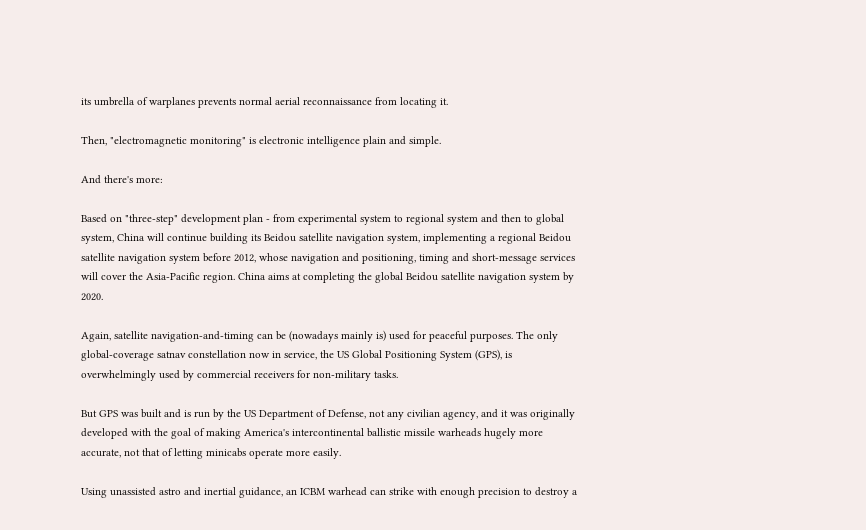its umbrella of warplanes prevents normal aerial reconnaissance from locating it.

Then, "electromagnetic monitoring" is electronic intelligence plain and simple.

And there's more:

Based on "three-step" development plan - from experimental system to regional system and then to global system, China will continue building its Beidou satellite navigation system, implementing a regional Beidou satellite navigation system before 2012, whose navigation and positioning, timing and short-message services will cover the Asia-Pacific region. China aims at completing the global Beidou satellite navigation system by 2020.

Again, satellite navigation-and-timing can be (nowadays mainly is) used for peaceful purposes. The only global-coverage satnav constellation now in service, the US Global Positioning System (GPS), is overwhelmingly used by commercial receivers for non-military tasks.

But GPS was built and is run by the US Department of Defense, not any civilian agency, and it was originally developed with the goal of making America's intercontinental ballistic missile warheads hugely more accurate, not that of letting minicabs operate more easily.

Using unassisted astro and inertial guidance, an ICBM warhead can strike with enough precision to destroy a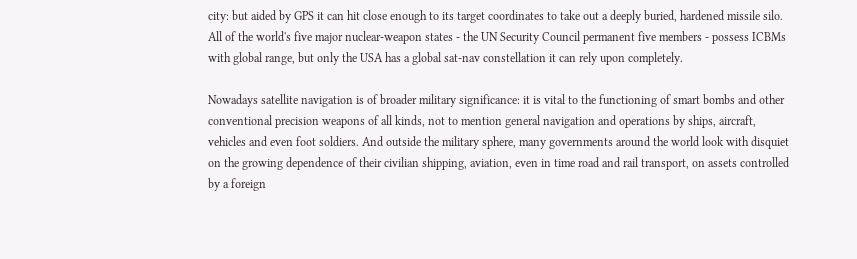city: but aided by GPS it can hit close enough to its target coordinates to take out a deeply buried, hardened missile silo. All of the world's five major nuclear-weapon states - the UN Security Council permanent five members - possess ICBMs with global range, but only the USA has a global sat-nav constellation it can rely upon completely.

Nowadays satellite navigation is of broader military significance: it is vital to the functioning of smart bombs and other conventional precision weapons of all kinds, not to mention general navigation and operations by ships, aircraft, vehicles and even foot soldiers. And outside the military sphere, many governments around the world look with disquiet on the growing dependence of their civilian shipping, aviation, even in time road and rail transport, on assets controlled by a foreign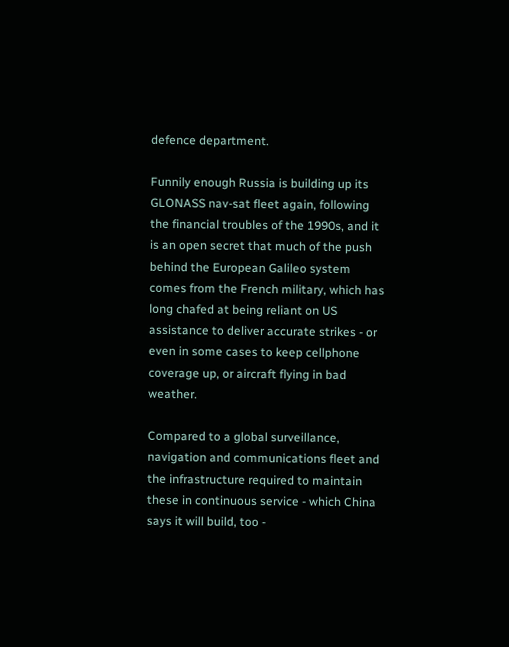defence department.

Funnily enough Russia is building up its GLONASS nav-sat fleet again, following the financial troubles of the 1990s, and it is an open secret that much of the push behind the European Galileo system comes from the French military, which has long chafed at being reliant on US assistance to deliver accurate strikes - or even in some cases to keep cellphone coverage up, or aircraft flying in bad weather.

Compared to a global surveillance, navigation and communications fleet and the infrastructure required to maintain these in continuous service - which China says it will build, too -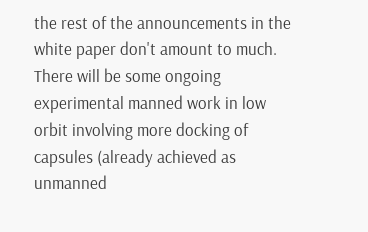the rest of the announcements in the white paper don't amount to much. There will be some ongoing experimental manned work in low orbit involving more docking of capsules (already achieved as unmanned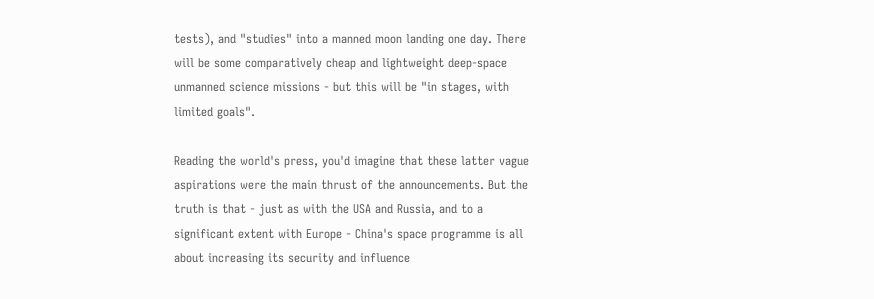tests), and "studies" into a manned moon landing one day. There will be some comparatively cheap and lightweight deep-space unmanned science missions - but this will be "in stages, with limited goals".

Reading the world's press, you'd imagine that these latter vague aspirations were the main thrust of the announcements. But the truth is that - just as with the USA and Russia, and to a significant extent with Europe - China's space programme is all about increasing its security and influence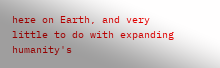here on Earth, and very little to do with expanding humanity's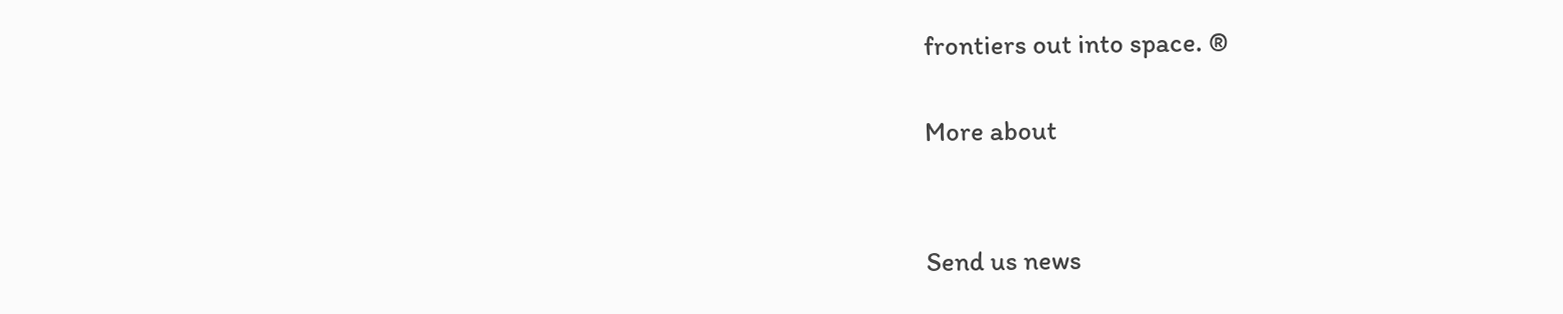frontiers out into space. ®

More about


Send us news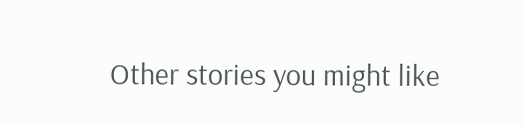Other stories you might like